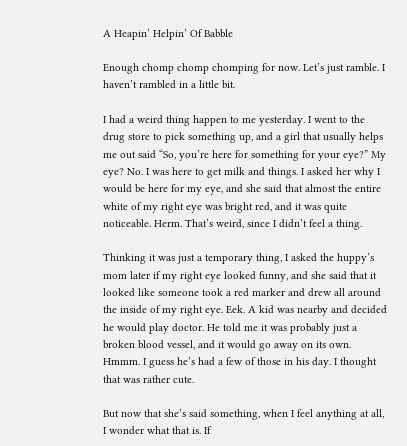A Heapin’ Helpin’ Of Babble

Enough chomp chomp chomping for now. Let’s just ramble. I haven’t rambled in a little bit.

I had a weird thing happen to me yesterday. I went to the drug store to pick something up, and a girl that usually helps me out said “So, you’re here for something for your eye?” My eye? No. I was here to get milk and things. I asked her why I would be here for my eye, and she said that almost the entire white of my right eye was bright red, and it was quite noticeable. Herm. That’s weird, since I didn’t feel a thing.

Thinking it was just a temporary thing, I asked the huppy’s mom later if my right eye looked funny, and she said that it looked like someone took a red marker and drew all around the inside of my right eye. Eek. A kid was nearby and decided he would play doctor. He told me it was probably just a broken blood vessel, and it would go away on its own. Hmmm. I guess he’s had a few of those in his day. I thought that was rather cute.

But now that she’s said something, when I feel anything at all, I wonder what that is. If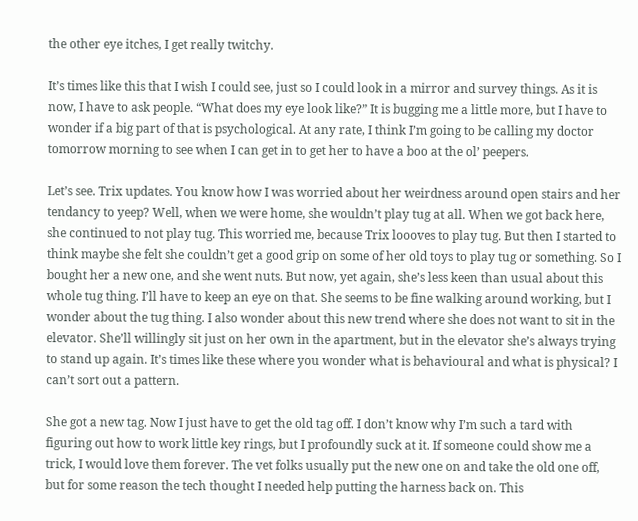the other eye itches, I get really twitchy.

It’s times like this that I wish I could see, just so I could look in a mirror and survey things. As it is now, I have to ask people. “What does my eye look like?” It is bugging me a little more, but I have to wonder if a big part of that is psychological. At any rate, I think I’m going to be calling my doctor tomorrow morning to see when I can get in to get her to have a boo at the ol’ peepers.

Let’s see. Trix updates. You know how I was worried about her weirdness around open stairs and her tendancy to yeep? Well, when we were home, she wouldn’t play tug at all. When we got back here, she continued to not play tug. This worried me, because Trix loooves to play tug. But then I started to think maybe she felt she couldn’t get a good grip on some of her old toys to play tug or something. So I bought her a new one, and she went nuts. But now, yet again, she’s less keen than usual about this whole tug thing. I’ll have to keep an eye on that. She seems to be fine walking around working, but I wonder about the tug thing. I also wonder about this new trend where she does not want to sit in the elevator. She’ll willingly sit just on her own in the apartment, but in the elevator she’s always trying to stand up again. It’s times like these where you wonder what is behavioural and what is physical? I can’t sort out a pattern.

She got a new tag. Now I just have to get the old tag off. I don’t know why I’m such a tard with figuring out how to work little key rings, but I profoundly suck at it. If someone could show me a trick, I would love them forever. The vet folks usually put the new one on and take the old one off, but for some reason the tech thought I needed help putting the harness back on. This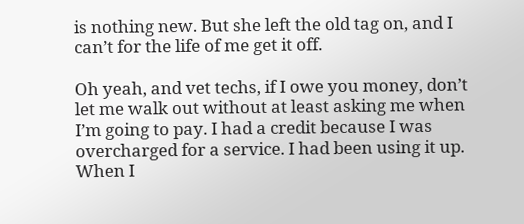is nothing new. But she left the old tag on, and I can’t for the life of me get it off.

Oh yeah, and vet techs, if I owe you money, don’t let me walk out without at least asking me when I’m going to pay. I had a credit because I was overcharged for a service. I had been using it up. When I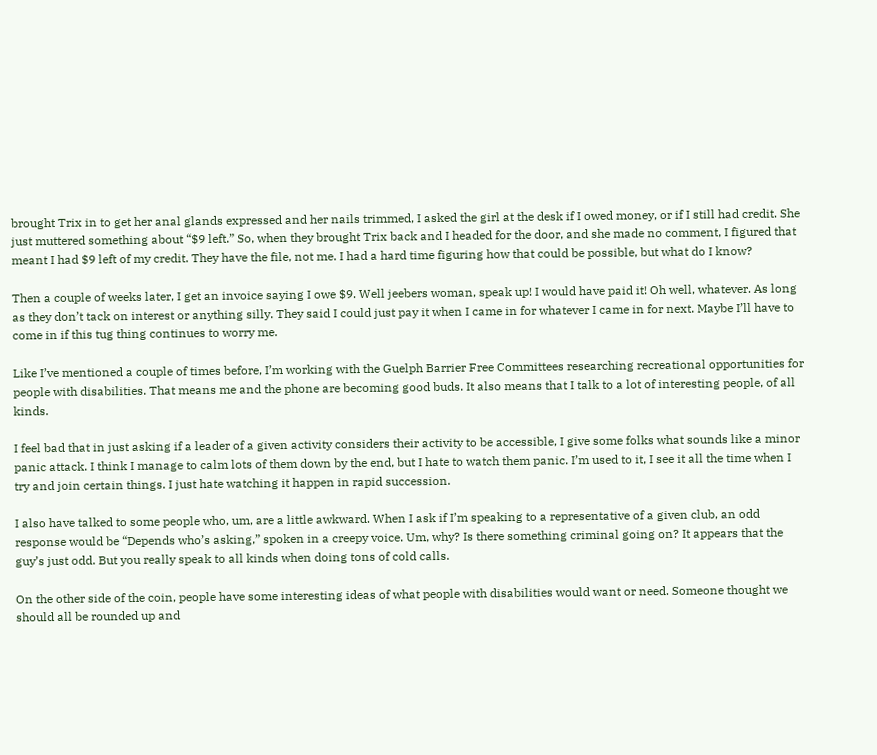brought Trix in to get her anal glands expressed and her nails trimmed, I asked the girl at the desk if I owed money, or if I still had credit. She just muttered something about “$9 left.” So, when they brought Trix back and I headed for the door, and she made no comment, I figured that meant I had $9 left of my credit. They have the file, not me. I had a hard time figuring how that could be possible, but what do I know?

Then a couple of weeks later, I get an invoice saying I owe $9. Well jeebers woman, speak up! I would have paid it! Oh well, whatever. As long as they don’t tack on interest or anything silly. They said I could just pay it when I came in for whatever I came in for next. Maybe I’ll have to come in if this tug thing continues to worry me.

Like I’ve mentioned a couple of times before, I’m working with the Guelph Barrier Free Committees researching recreational opportunities for people with disabilities. That means me and the phone are becoming good buds. It also means that I talk to a lot of interesting people, of all kinds.

I feel bad that in just asking if a leader of a given activity considers their activity to be accessible, I give some folks what sounds like a minor panic attack. I think I manage to calm lots of them down by the end, but I hate to watch them panic. I’m used to it, I see it all the time when I try and join certain things. I just hate watching it happen in rapid succession.

I also have talked to some people who, um, are a little awkward. When I ask if I’m speaking to a representative of a given club, an odd response would be “Depends who’s asking,” spoken in a creepy voice. Um, why? Is there something criminal going on? It appears that the guy’s just odd. But you really speak to all kinds when doing tons of cold calls.

On the other side of the coin, people have some interesting ideas of what people with disabilities would want or need. Someone thought we should all be rounded up and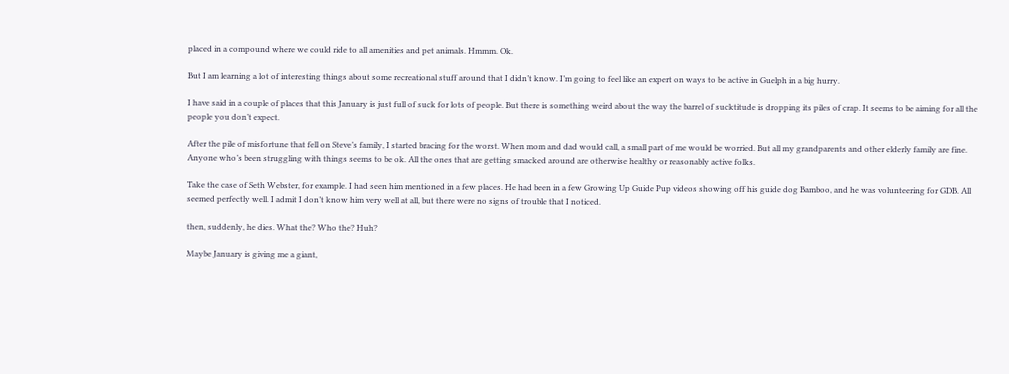placed in a compound where we could ride to all amenities and pet animals. Hmmm. Ok.

But I am learning a lot of interesting things about some recreational stuff around that I didn’t know. I’m going to feel like an expert on ways to be active in Guelph in a big hurry.

I have said in a couple of places that this January is just full of suck for lots of people. But there is something weird about the way the barrel of sucktitude is dropping its piles of crap. It seems to be aiming for all the people you don’t expect.

After the pile of misfortune that fell on Steve’s family, I started bracing for the worst. When mom and dad would call, a small part of me would be worried. But all my grandparents and other elderly family are fine. Anyone who’s been struggling with things seems to be ok. All the ones that are getting smacked around are otherwise healthy or reasonably active folks.

Take the case of Seth Webster, for example. I had seen him mentioned in a few places. He had been in a few Growing Up Guide Pup videos showing off his guide dog Bamboo, and he was volunteering for GDB. All seemed perfectly well. I admit I don’t know him very well at all, but there were no signs of trouble that I noticed.

then, suddenly, he dies. What the? Who the? Huh?

Maybe January is giving me a giant,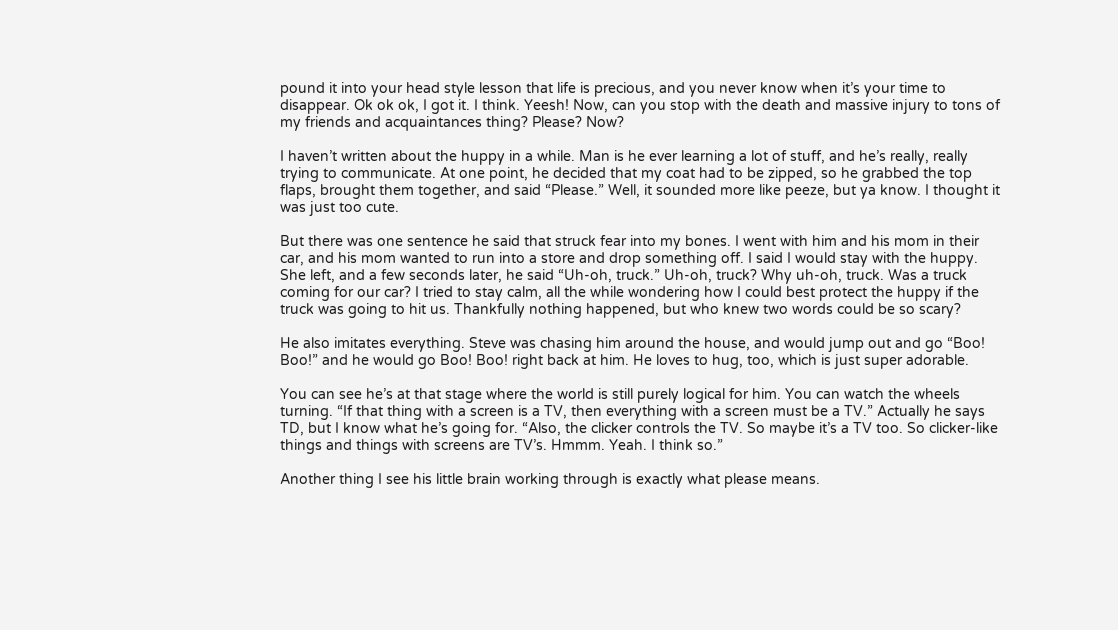pound it into your head style lesson that life is precious, and you never know when it’s your time to disappear. Ok ok ok, I got it. I think. Yeesh! Now, can you stop with the death and massive injury to tons of my friends and acquaintances thing? Please? Now?

I haven’t written about the huppy in a while. Man is he ever learning a lot of stuff, and he’s really, really trying to communicate. At one point, he decided that my coat had to be zipped, so he grabbed the top flaps, brought them together, and said “Please.” Well, it sounded more like peeze, but ya know. I thought it was just too cute.

But there was one sentence he said that struck fear into my bones. I went with him and his mom in their car, and his mom wanted to run into a store and drop something off. I said I would stay with the huppy. She left, and a few seconds later, he said “Uh-oh, truck.” Uh-oh, truck? Why uh-oh, truck. Was a truck coming for our car? I tried to stay calm, all the while wondering how I could best protect the huppy if the truck was going to hit us. Thankfully nothing happened, but who knew two words could be so scary?

He also imitates everything. Steve was chasing him around the house, and would jump out and go “Boo! Boo!” and he would go Boo! Boo! right back at him. He loves to hug, too, which is just super adorable.

You can see he’s at that stage where the world is still purely logical for him. You can watch the wheels turning. “If that thing with a screen is a TV, then everything with a screen must be a TV.” Actually he says TD, but I know what he’s going for. “Also, the clicker controls the TV. So maybe it’s a TV too. So clicker-like things and things with screens are TV’s. Hmmm. Yeah. I think so.”

Another thing I see his little brain working through is exactly what please means.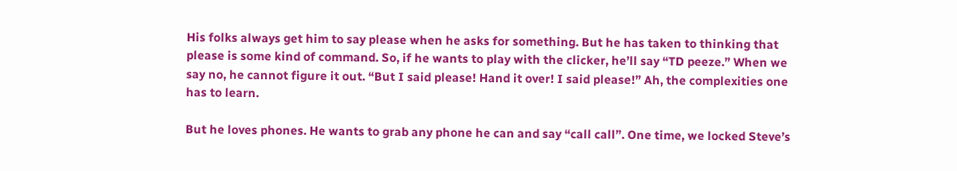His folks always get him to say please when he asks for something. But he has taken to thinking that please is some kind of command. So, if he wants to play with the clicker, he’ll say “TD peeze.” When we say no, he cannot figure it out. “But I said please! Hand it over! I said please!” Ah, the complexities one has to learn.

But he loves phones. He wants to grab any phone he can and say “call call”. One time, we locked Steve’s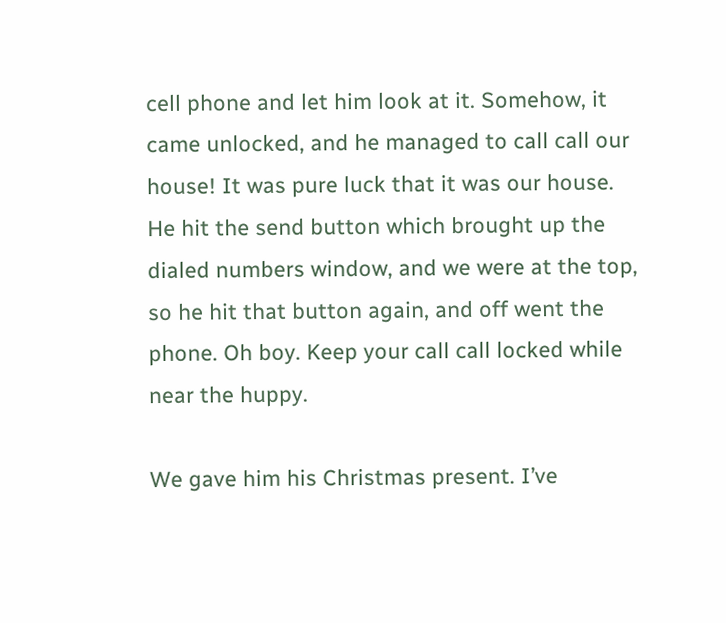cell phone and let him look at it. Somehow, it came unlocked, and he managed to call call our house! It was pure luck that it was our house. He hit the send button which brought up the dialed numbers window, and we were at the top, so he hit that button again, and off went the phone. Oh boy. Keep your call call locked while near the huppy.

We gave him his Christmas present. I’ve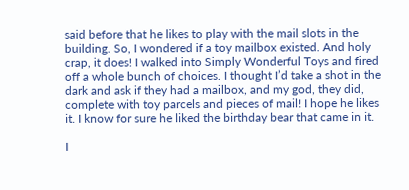said before that he likes to play with the mail slots in the building. So, I wondered if a toy mailbox existed. And holy crap, it does! I walked into Simply Wonderful Toys and fired off a whole bunch of choices. I thought I’d take a shot in the dark and ask if they had a mailbox, and my god, they did, complete with toy parcels and pieces of mail! I hope he likes it. I know for sure he liked the birthday bear that came in it.

I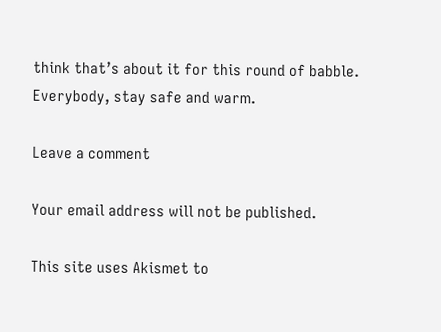think that’s about it for this round of babble. Everybody, stay safe and warm.

Leave a comment

Your email address will not be published.

This site uses Akismet to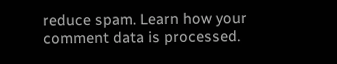reduce spam. Learn how your comment data is processed.